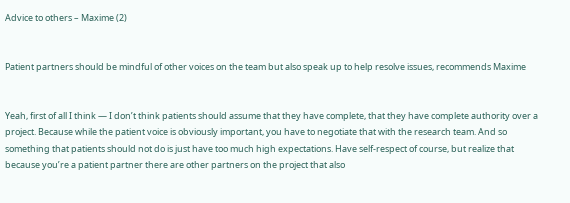Advice to others – Maxime (2)


Patient partners should be mindful of other voices on the team but also speak up to help resolve issues, recommends Maxime


Yeah, first of all I think — I don’t think patients should assume that they have complete, that they have complete authority over a project. Because while the patient voice is obviously important, you have to negotiate that with the research team. And so something that patients should not do is just have too much high expectations. Have self-respect of course, but realize that because you’re a patient partner there are other partners on the project that also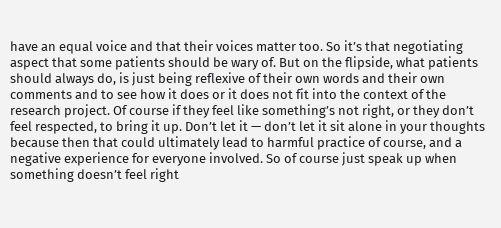have an equal voice and that their voices matter too. So it’s that negotiating aspect that some patients should be wary of. But on the flipside, what patients should always do, is just being reflexive of their own words and their own comments and to see how it does or it does not fit into the context of the research project. Of course if they feel like something’s not right, or they don’t feel respected, to bring it up. Don’t let it — don’t let it sit alone in your thoughts because then that could ultimately lead to harmful practice of course, and a negative experience for everyone involved. So of course just speak up when something doesn’t feel right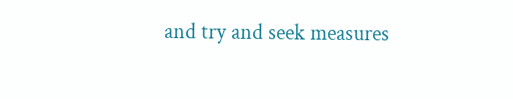and try and seek measures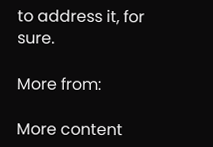to address it, for sure.

More from:

More content